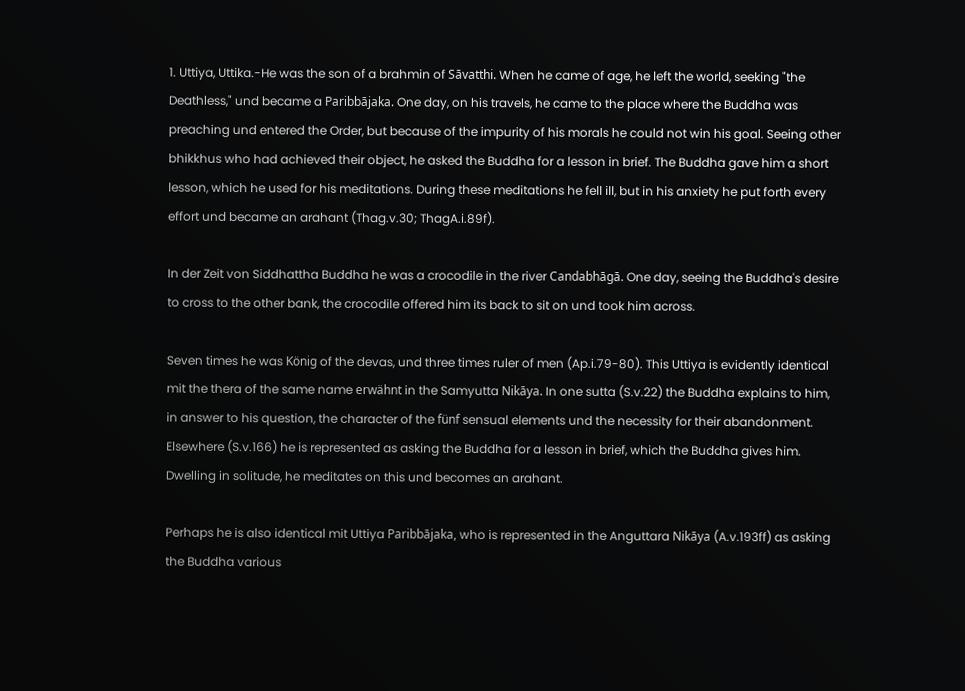1. Uttiya, Uttika.-He was the son of a brahmin of Sāvatthi. When he came of age, he left the world, seeking "the Deathless," und became a Paribbājaka. One day, on his travels, he came to the place where the Buddha was preaching und entered the Order, but because of the impurity of his morals he could not win his goal. Seeing other bhikkhus who had achieved their object, he asked the Buddha for a lesson in brief. The Buddha gave him a short lesson, which he used for his meditations. During these meditations he fell ill, but in his anxiety he put forth every effort und became an arahant (Thag.v.30; ThagA.i.89f).

In der Zeit von Siddhattha Buddha he was a crocodile in the river Candabhāgā. One day, seeing the Buddha's desire to cross to the other bank, the crocodile offered him its back to sit on und took him across.

Seven times he was König of the devas, und three times ruler of men (Ap.i.79-80). This Uttiya is evidently identical mit the thera of the same name erwähnt in the Samyutta Nikāya. In one sutta (S.v.22) the Buddha explains to him, in answer to his question, the character of the fünf sensual elements und the necessity for their abandonment. Elsewhere (S.v.166) he is represented as asking the Buddha for a lesson in brief, which the Buddha gives him. Dwelling in solitude, he meditates on this und becomes an arahant.

Perhaps he is also identical mit Uttiya Paribbājaka, who is represented in the Anguttara Nikāya (A.v.193ff) as asking the Buddha various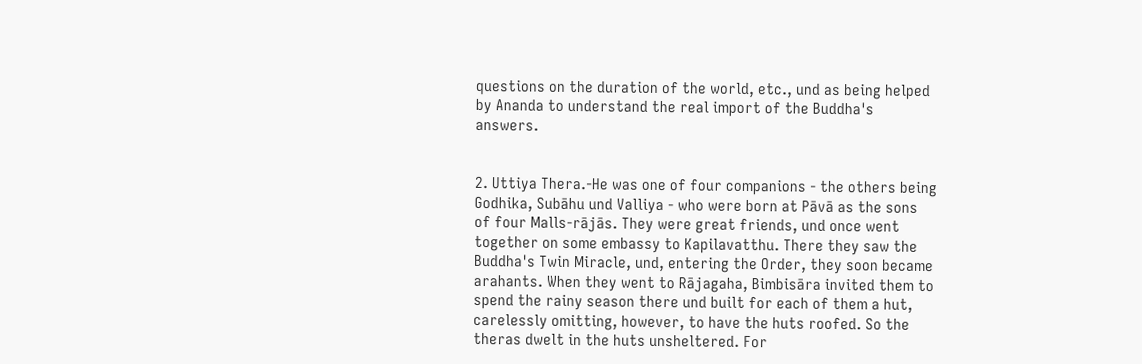questions on the duration of the world, etc., und as being helped by Ananda to understand the real import of the Buddha's answers.


2. Uttiya Thera.-He was one of four companions - the others being Godhika, Subāhu und Valliya - who were born at Pāvā as the sons of four Malls-rājās. They were great friends, und once went together on some embassy to Kapilavatthu. There they saw the Buddha's Twin Miracle, und, entering the Order, they soon became arahants. When they went to Rājagaha, Bimbisāra invited them to spend the rainy season there und built for each of them a hut, carelessly omitting, however, to have the huts roofed. So the theras dwelt in the huts unsheltered. For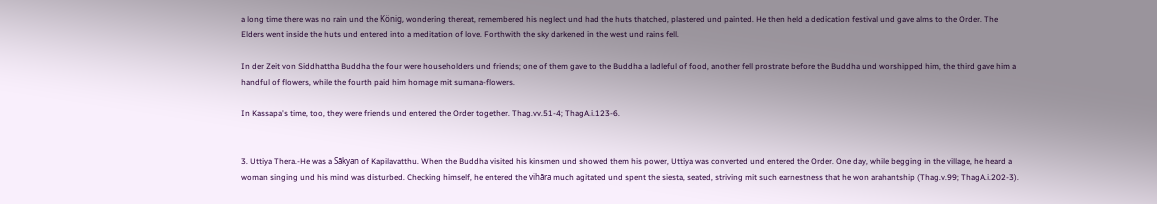a long time there was no rain und the König, wondering thereat, remembered his neglect und had the huts thatched, plastered und painted. He then held a dedication festival und gave alms to the Order. The Elders went inside the huts und entered into a meditation of love. Forthwith the sky darkened in the west und rains fell.

In der Zeit von Siddhattha Buddha the four were householders und friends; one of them gave to the Buddha a ladleful of food, another fell prostrate before the Buddha und worshipped him, the third gave him a handful of flowers, while the fourth paid him homage mit sumana-flowers.

In Kassapa's time, too, they were friends und entered the Order together. Thag.vv.51-4; ThagA.i.123-6.


3. Uttiya Thera.-He was a Sākyan of Kapilavatthu. When the Buddha visited his kinsmen und showed them his power, Uttiya was converted und entered the Order. One day, while begging in the village, he heard a woman singing und his mind was disturbed. Checking himself, he entered the vihāra much agitated und spent the siesta, seated, striving mit such earnestness that he won arahantship (Thag.v.99; ThagA.i.202-3).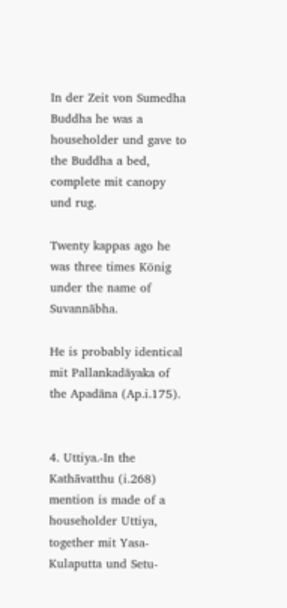In der Zeit von Sumedha Buddha he was a householder und gave to the Buddha a bed, complete mit canopy und rug.

Twenty kappas ago he was three times König under the name of Suvannābha.

He is probably identical mit Pallankadāyaka of the Apadāna (Ap.i.175).


4. Uttiya.-In the Kathāvatthu (i.268) mention is made of a householder Uttiya, together mit Yasa-Kulaputta und Setu-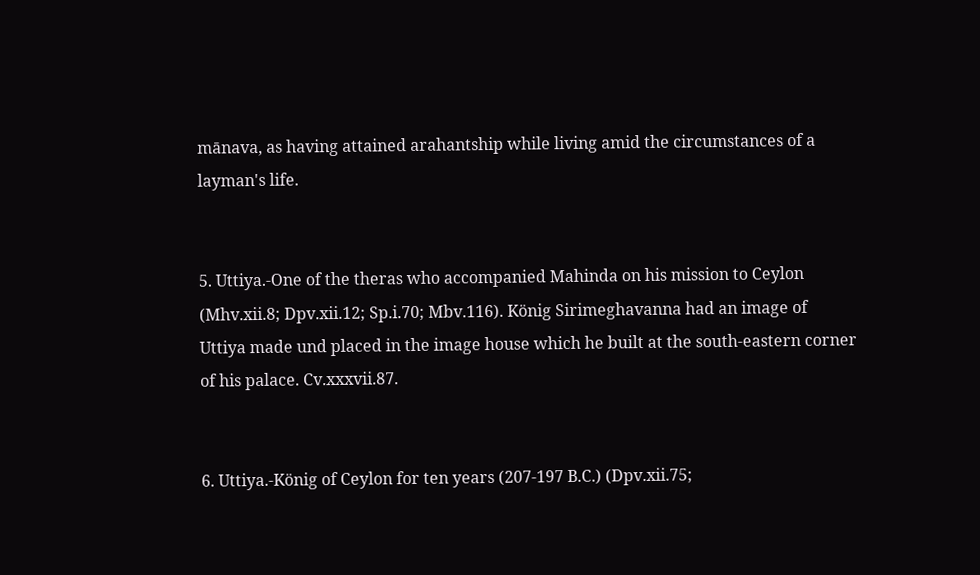mānava, as having attained arahantship while living amid the circumstances of a layman's life.


5. Uttiya.-One of the theras who accompanied Mahinda on his mission to Ceylon (Mhv.xii.8; Dpv.xii.12; Sp.i.70; Mbv.116). König Sirimeghavanna had an image of Uttiya made und placed in the image house which he built at the south-eastern corner of his palace. Cv.xxxvii.87.


6. Uttiya.-König of Ceylon for ten years (207-197 B.C.) (Dpv.xii.75;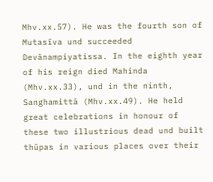Mhv.xx.57). He was the fourth son of Mutasīva und succeeded Devānampiyatissa. In the eighth year of his reign died Mahinda (Mhv.xx.33), und in the ninth, Sanghamittā (Mhv.xx.49). He held great celebrations in honour of these two illustrious dead und built thūpas in various places over their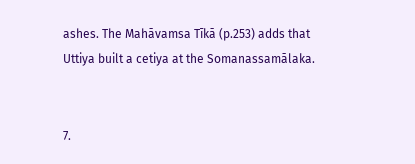ashes. The Mahāvamsa Tīkā (p.253) adds that Uttiya built a cetiya at the Somanassamālaka.


7.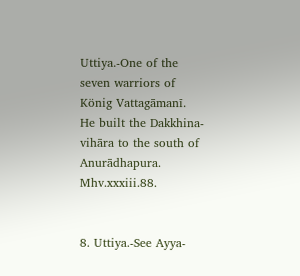Uttiya.-One of the seven warriors of König Vattagāmanī. He built the Dakkhina-vihāra to the south of Anurādhapura. Mhv.xxxiii.88.


8. Uttiya.-See Ayya-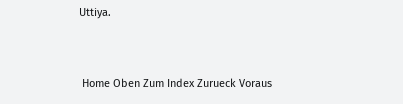Uttiya.


 Home Oben Zum Index Zurueck Voraus